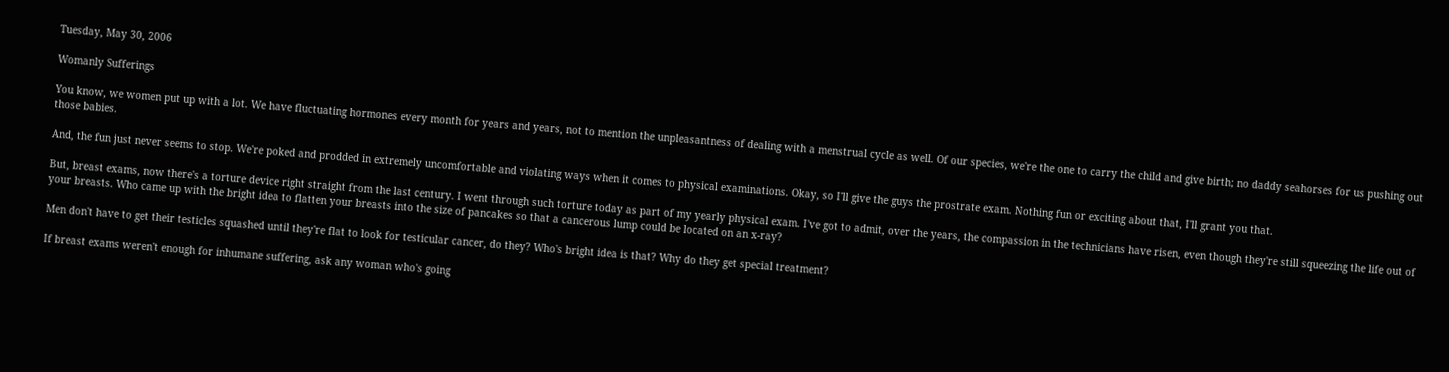Tuesday, May 30, 2006

Womanly Sufferings

You know, we women put up with a lot. We have fluctuating hormones every month for years and years, not to mention the unpleasantness of dealing with a menstrual cycle as well. Of our species, we're the one to carry the child and give birth; no daddy seahorses for us pushing out those babies.

And, the fun just never seems to stop. We're poked and prodded in extremely uncomfortable and violating ways when it comes to physical examinations. Okay, so I'll give the guys the prostrate exam. Nothing fun or exciting about that, I'll grant you that.

But, breast exams, now there's a torture device right straight from the last century. I went through such torture today as part of my yearly physical exam. I've got to admit, over the years, the compassion in the technicians have risen, even though they're still squeezing the life out of your breasts. Who came up with the bright idea to flatten your breasts into the size of pancakes so that a cancerous lump could be located on an x-ray?

Men don't have to get their testicles squashed until they're flat to look for testicular cancer, do they? Who's bright idea is that? Why do they get special treatment?

If breast exams weren't enough for inhumane suffering, ask any woman who's going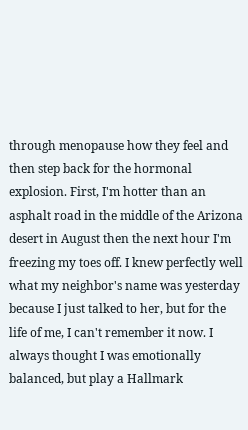through menopause how they feel and then step back for the hormonal explosion. First, I'm hotter than an asphalt road in the middle of the Arizona desert in August then the next hour I'm freezing my toes off. I knew perfectly well what my neighbor's name was yesterday because I just talked to her, but for the life of me, I can't remember it now. I always thought I was emotionally balanced, but play a Hallmark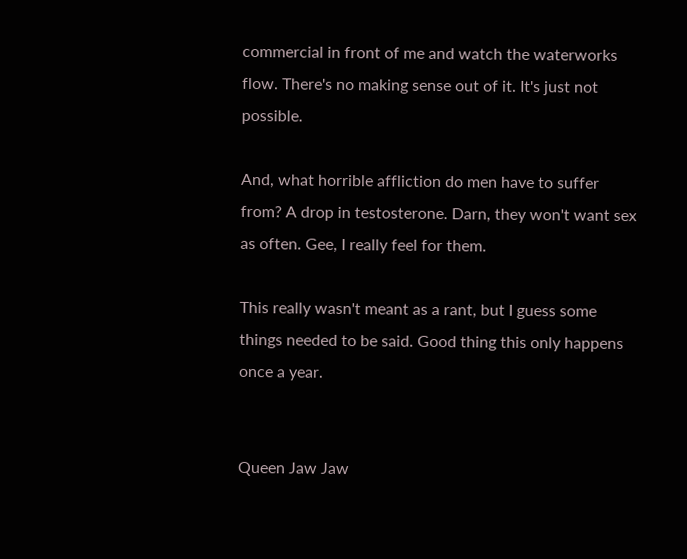commercial in front of me and watch the waterworks flow. There's no making sense out of it. It's just not possible.

And, what horrible affliction do men have to suffer from? A drop in testosterone. Darn, they won't want sex as often. Gee, I really feel for them.

This really wasn't meant as a rant, but I guess some things needed to be said. Good thing this only happens once a year.


Queen Jaw Jaw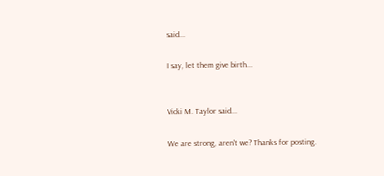said...

I say, let them give birth...


Vicki M. Taylor said...

We are strong, aren't we? Thanks for posting.